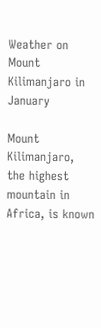Weather on Mount Kilimanjaro in January

Mount Kilimanjaro, the highest mountain in Africa, is known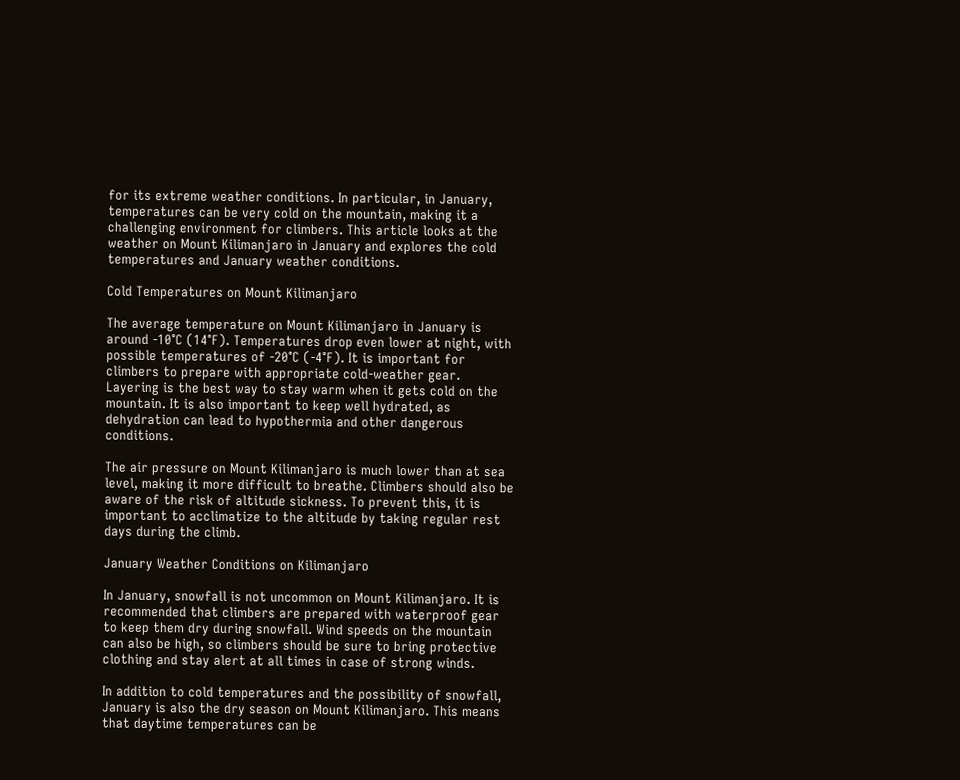for its extreme weather conditions. In particular, in January, temperatures can be very cold on the mountain, making it a challenging environment for climbers. This article looks at the weather on Mount Kilimanjaro in January and explores the cold temperatures and January weather conditions.

Cold Temperatures on Mount Kilimanjaro

The average temperature on Mount Kilimanjaro in January is around -10°C (14°F). Temperatures drop even lower at night, with possible temperatures of -20°C (-4°F). It is important for climbers to prepare with appropriate cold-weather gear. Layering is the best way to stay warm when it gets cold on the mountain. It is also important to keep well hydrated, as dehydration can lead to hypothermia and other dangerous conditions.

The air pressure on Mount Kilimanjaro is much lower than at sea level, making it more difficult to breathe. Climbers should also be aware of the risk of altitude sickness. To prevent this, it is important to acclimatize to the altitude by taking regular rest days during the climb.

January Weather Conditions on Kilimanjaro

In January, snowfall is not uncommon on Mount Kilimanjaro. It is recommended that climbers are prepared with waterproof gear to keep them dry during snowfall. Wind speeds on the mountain can also be high, so climbers should be sure to bring protective clothing and stay alert at all times in case of strong winds.

In addition to cold temperatures and the possibility of snowfall, January is also the dry season on Mount Kilimanjaro. This means that daytime temperatures can be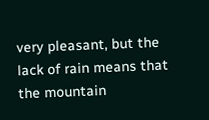very pleasant, but the lack of rain means that the mountain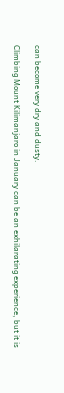can become very dry and dusty.

Climbing Mount Kilimanjaro in January can be an exhilarating experience, but it is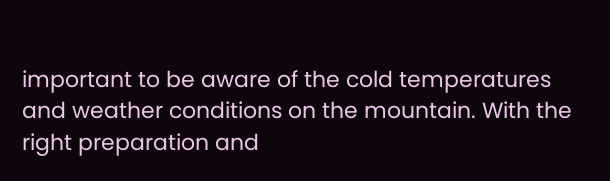important to be aware of the cold temperatures and weather conditions on the mountain. With the right preparation and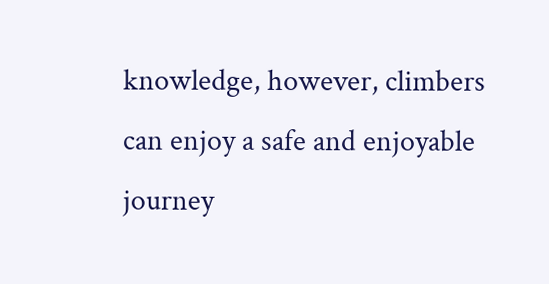knowledge, however, climbers can enjoy a safe and enjoyable journey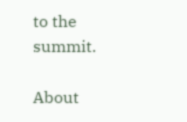to the summit.

About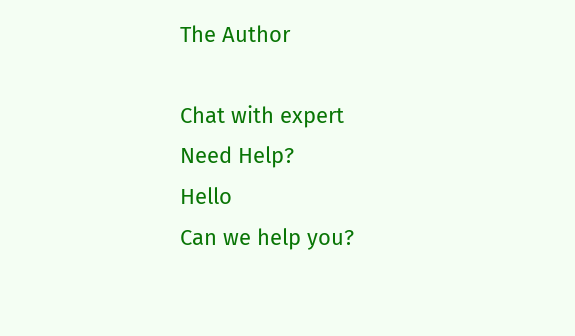The Author

Chat with expert
Need Help?
Hello
Can we help you?